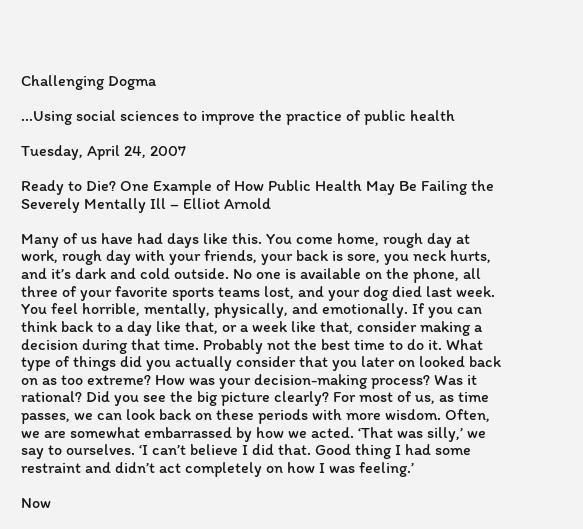Challenging Dogma

...Using social sciences to improve the practice of public health

Tuesday, April 24, 2007

Ready to Die? One Example of How Public Health May Be Failing the Severely Mentally Ill – Elliot Arnold

Many of us have had days like this. You come home, rough day at work, rough day with your friends, your back is sore, you neck hurts, and it’s dark and cold outside. No one is available on the phone, all three of your favorite sports teams lost, and your dog died last week. You feel horrible, mentally, physically, and emotionally. If you can think back to a day like that, or a week like that, consider making a decision during that time. Probably not the best time to do it. What type of things did you actually consider that you later on looked back on as too extreme? How was your decision-making process? Was it rational? Did you see the big picture clearly? For most of us, as time passes, we can look back on these periods with more wisdom. Often, we are somewhat embarrassed by how we acted. ‘That was silly,’ we say to ourselves. ‘I can’t believe I did that. Good thing I had some restraint and didn’t act completely on how I was feeling.’

Now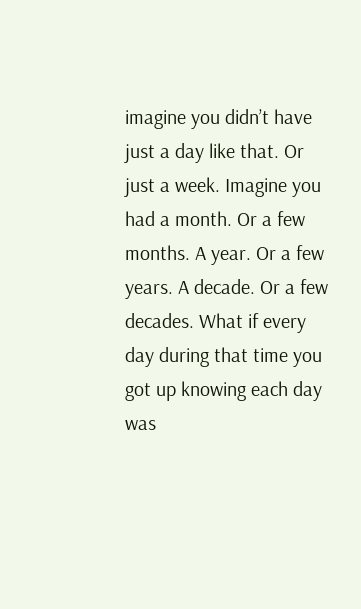imagine you didn’t have just a day like that. Or just a week. Imagine you had a month. Or a few months. A year. Or a few years. A decade. Or a few decades. What if every day during that time you got up knowing each day was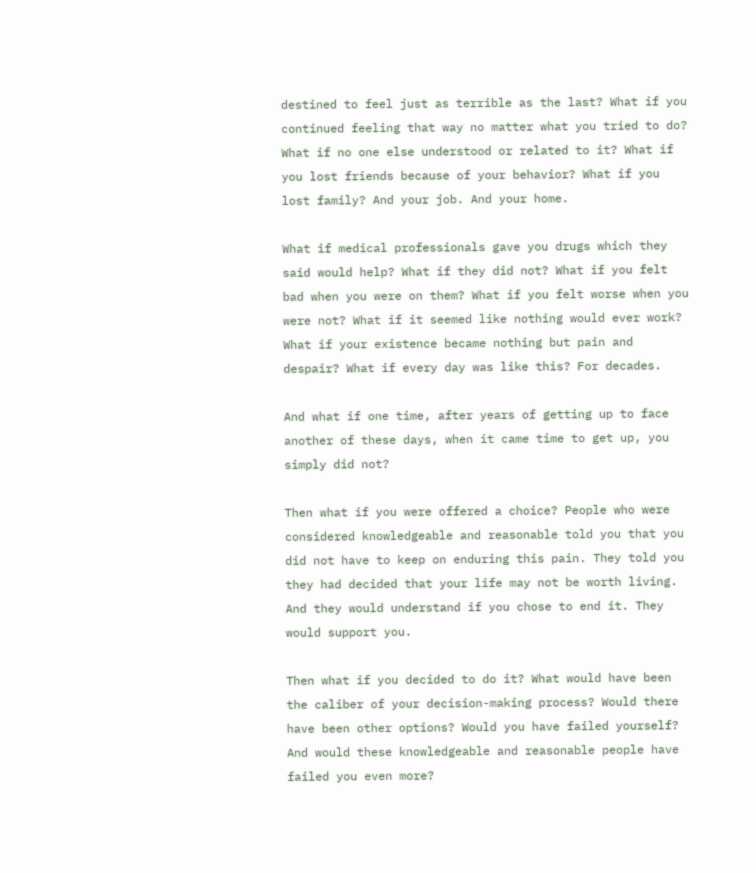destined to feel just as terrible as the last? What if you continued feeling that way no matter what you tried to do? What if no one else understood or related to it? What if you lost friends because of your behavior? What if you lost family? And your job. And your home.

What if medical professionals gave you drugs which they said would help? What if they did not? What if you felt bad when you were on them? What if you felt worse when you were not? What if it seemed like nothing would ever work? What if your existence became nothing but pain and despair? What if every day was like this? For decades.

And what if one time, after years of getting up to face another of these days, when it came time to get up, you simply did not?

Then what if you were offered a choice? People who were considered knowledgeable and reasonable told you that you did not have to keep on enduring this pain. They told you they had decided that your life may not be worth living. And they would understand if you chose to end it. They would support you.

Then what if you decided to do it? What would have been the caliber of your decision-making process? Would there have been other options? Would you have failed yourself? And would these knowledgeable and reasonable people have failed you even more?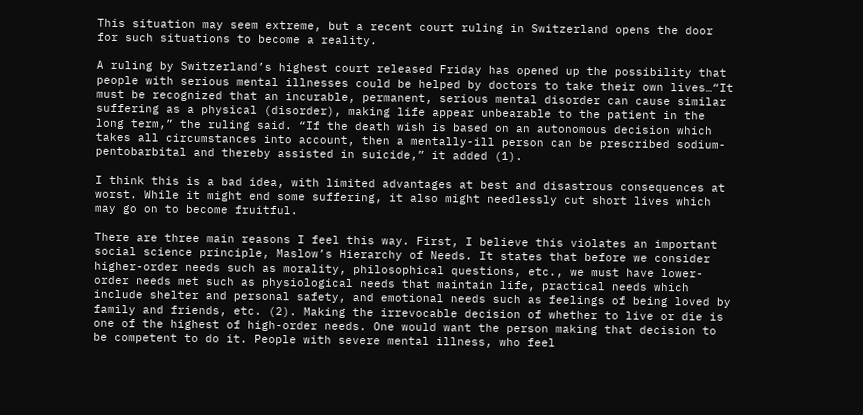This situation may seem extreme, but a recent court ruling in Switzerland opens the door for such situations to become a reality.

A ruling by Switzerland’s highest court released Friday has opened up the possibility that people with serious mental illnesses could be helped by doctors to take their own lives…“It must be recognized that an incurable, permanent, serious mental disorder can cause similar suffering as a physical (disorder), making life appear unbearable to the patient in the long term,” the ruling said. “If the death wish is based on an autonomous decision which takes all circumstances into account, then a mentally-ill person can be prescribed sodium-pentobarbital and thereby assisted in suicide,” it added (1).

I think this is a bad idea, with limited advantages at best and disastrous consequences at worst. While it might end some suffering, it also might needlessly cut short lives which may go on to become fruitful.

There are three main reasons I feel this way. First, I believe this violates an important social science principle, Maslow’s Hierarchy of Needs. It states that before we consider higher-order needs such as morality, philosophical questions, etc., we must have lower-order needs met such as physiological needs that maintain life, practical needs which include shelter and personal safety, and emotional needs such as feelings of being loved by family and friends, etc. (2). Making the irrevocable decision of whether to live or die is one of the highest of high-order needs. One would want the person making that decision to be competent to do it. People with severe mental illness, who feel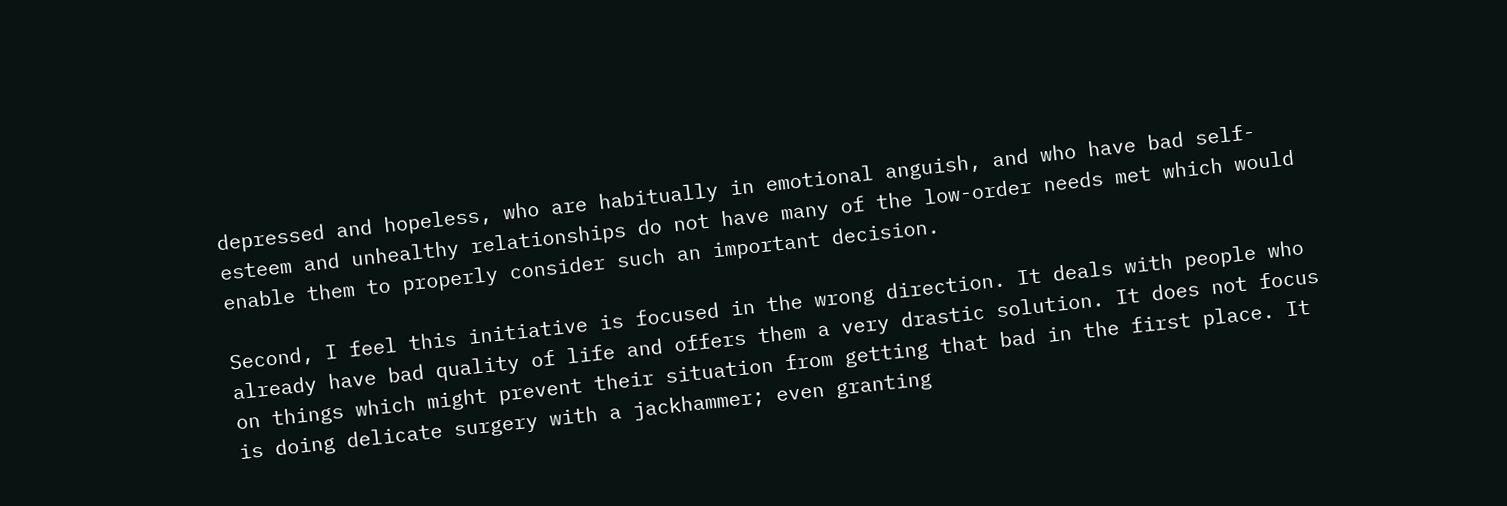depressed and hopeless, who are habitually in emotional anguish, and who have bad self-esteem and unhealthy relationships do not have many of the low-order needs met which would enable them to properly consider such an important decision.

Second, I feel this initiative is focused in the wrong direction. It deals with people who already have bad quality of life and offers them a very drastic solution. It does not focus on things which might prevent their situation from getting that bad in the first place. It is doing delicate surgery with a jackhammer; even granting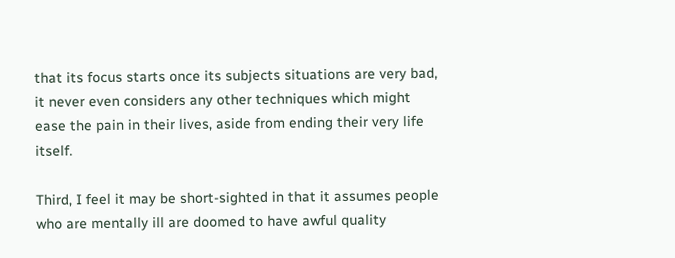that its focus starts once its subjects situations are very bad, it never even considers any other techniques which might ease the pain in their lives, aside from ending their very life itself.

Third, I feel it may be short-sighted in that it assumes people who are mentally ill are doomed to have awful quality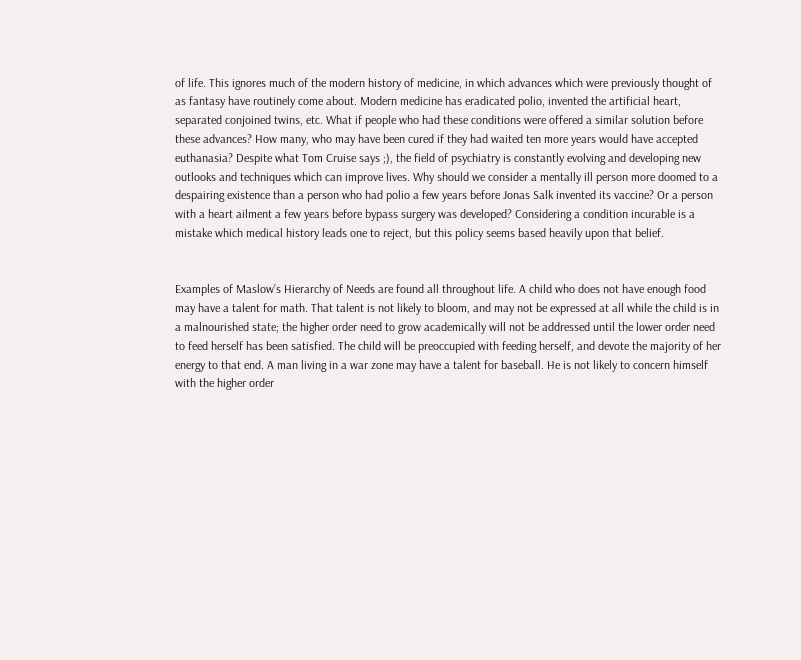of life. This ignores much of the modern history of medicine, in which advances which were previously thought of as fantasy have routinely come about. Modern medicine has eradicated polio, invented the artificial heart, separated conjoined twins, etc. What if people who had these conditions were offered a similar solution before these advances? How many, who may have been cured if they had waited ten more years would have accepted euthanasia? Despite what Tom Cruise says ;), the field of psychiatry is constantly evolving and developing new outlooks and techniques which can improve lives. Why should we consider a mentally ill person more doomed to a despairing existence than a person who had polio a few years before Jonas Salk invented its vaccine? Or a person with a heart ailment a few years before bypass surgery was developed? Considering a condition incurable is a mistake which medical history leads one to reject, but this policy seems based heavily upon that belief.


Examples of Maslow’s Hierarchy of Needs are found all throughout life. A child who does not have enough food may have a talent for math. That talent is not likely to bloom, and may not be expressed at all while the child is in a malnourished state; the higher order need to grow academically will not be addressed until the lower order need to feed herself has been satisfied. The child will be preoccupied with feeding herself, and devote the majority of her energy to that end. A man living in a war zone may have a talent for baseball. He is not likely to concern himself with the higher order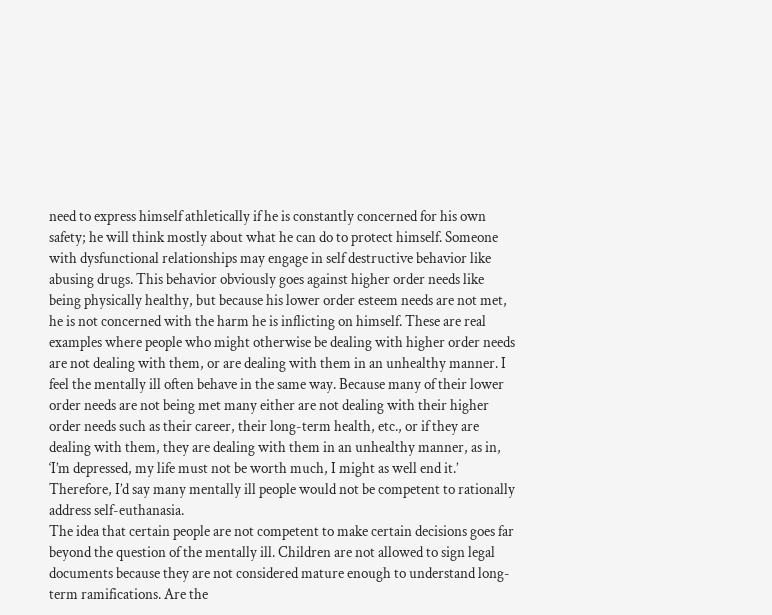need to express himself athletically if he is constantly concerned for his own safety; he will think mostly about what he can do to protect himself. Someone with dysfunctional relationships may engage in self destructive behavior like abusing drugs. This behavior obviously goes against higher order needs like being physically healthy, but because his lower order esteem needs are not met, he is not concerned with the harm he is inflicting on himself. These are real examples where people who might otherwise be dealing with higher order needs are not dealing with them, or are dealing with them in an unhealthy manner. I feel the mentally ill often behave in the same way. Because many of their lower order needs are not being met many either are not dealing with their higher order needs such as their career, their long-term health, etc., or if they are dealing with them, they are dealing with them in an unhealthy manner, as in, ‘I’m depressed, my life must not be worth much, I might as well end it.’ Therefore, I’d say many mentally ill people would not be competent to rationally address self-euthanasia.
The idea that certain people are not competent to make certain decisions goes far beyond the question of the mentally ill. Children are not allowed to sign legal documents because they are not considered mature enough to understand long-term ramifications. Are the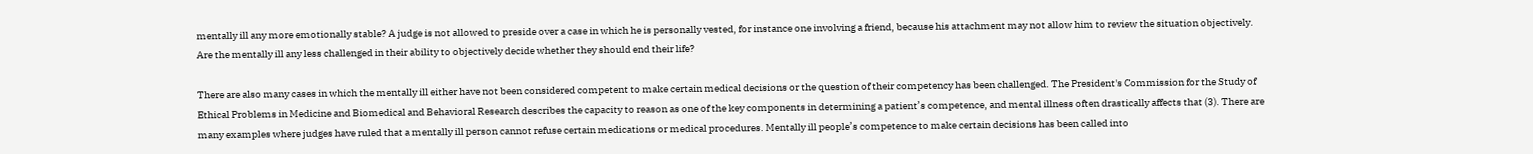mentally ill any more emotionally stable? A judge is not allowed to preside over a case in which he is personally vested, for instance one involving a friend, because his attachment may not allow him to review the situation objectively. Are the mentally ill any less challenged in their ability to objectively decide whether they should end their life?

There are also many cases in which the mentally ill either have not been considered competent to make certain medical decisions or the question of their competency has been challenged. The President's Commission for the Study of Ethical Problems in Medicine and Biomedical and Behavioral Research describes the capacity to reason as one of the key components in determining a patient’s competence, and mental illness often drastically affects that (3). There are many examples where judges have ruled that a mentally ill person cannot refuse certain medications or medical procedures. Mentally ill people’s competence to make certain decisions has been called into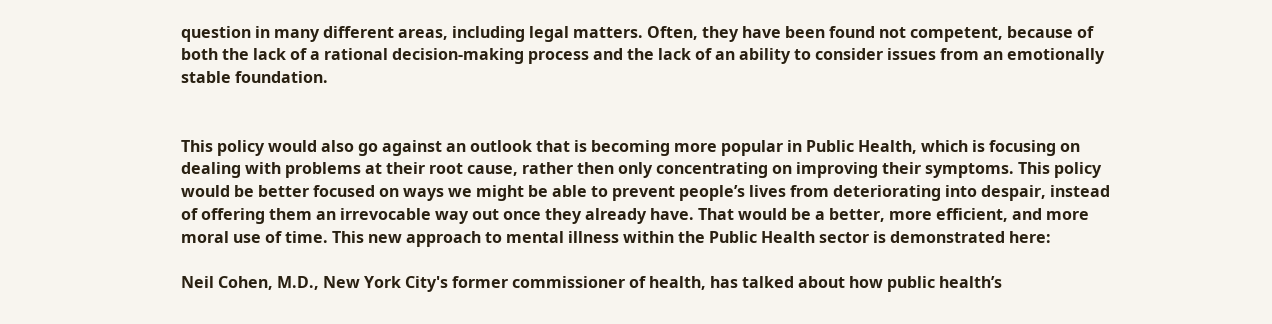question in many different areas, including legal matters. Often, they have been found not competent, because of both the lack of a rational decision-making process and the lack of an ability to consider issues from an emotionally stable foundation.


This policy would also go against an outlook that is becoming more popular in Public Health, which is focusing on dealing with problems at their root cause, rather then only concentrating on improving their symptoms. This policy would be better focused on ways we might be able to prevent people’s lives from deteriorating into despair, instead of offering them an irrevocable way out once they already have. That would be a better, more efficient, and more moral use of time. This new approach to mental illness within the Public Health sector is demonstrated here:

Neil Cohen, M.D., New York City's former commissioner of health, has talked about how public health’s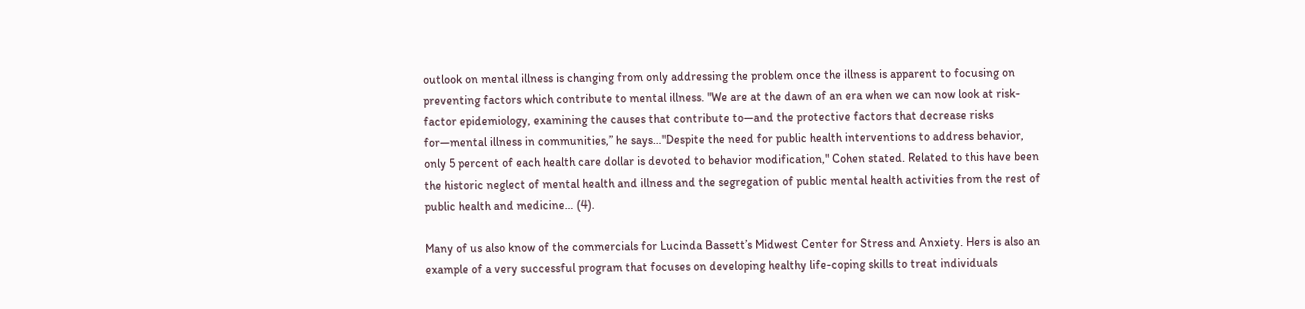outlook on mental illness is changing from only addressing the problem once the illness is apparent to focusing on preventing factors which contribute to mental illness. "We are at the dawn of an era when we can now look at risk-factor epidemiology, examining the causes that contribute to—and the protective factors that decrease risks for—mental illness in communities,” he says…"Despite the need for public health interventions to address behavior, only 5 percent of each health care dollar is devoted to behavior modification," Cohen stated. Related to this have been the historic neglect of mental health and illness and the segregation of public mental health activities from the rest of public health and medicine… (4).

Many of us also know of the commercials for Lucinda Bassett’s Midwest Center for Stress and Anxiety. Hers is also an example of a very successful program that focuses on developing healthy life-coping skills to treat individuals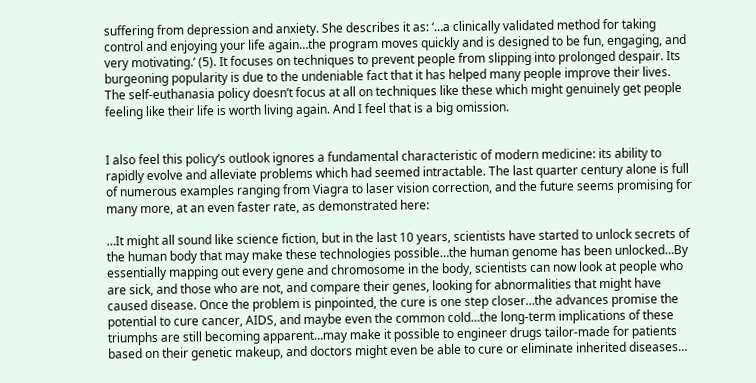suffering from depression and anxiety. She describes it as: ‘…a clinically validated method for taking control and enjoying your life again…the program moves quickly and is designed to be fun, engaging, and very motivating.’ (5). It focuses on techniques to prevent people from slipping into prolonged despair. Its burgeoning popularity is due to the undeniable fact that it has helped many people improve their lives. The self-euthanasia policy doesn’t focus at all on techniques like these which might genuinely get people feeling like their life is worth living again. And I feel that is a big omission.


I also feel this policy’s outlook ignores a fundamental characteristic of modern medicine: its ability to rapidly evolve and alleviate problems which had seemed intractable. The last quarter century alone is full of numerous examples ranging from Viagra to laser vision correction, and the future seems promising for many more, at an even faster rate, as demonstrated here:

…It might all sound like science fiction, but in the last 10 years, scientists have started to unlock secrets of the human body that may make these technologies possible…the human genome has been unlocked…By essentially mapping out every gene and chromosome in the body, scientists can now look at people who are sick, and those who are not, and compare their genes, looking for abnormalities that might have caused disease. Once the problem is pinpointed, the cure is one step closer…the advances promise the potential to cure cancer, AIDS, and maybe even the common cold…the long-term implications of these triumphs are still becoming apparent…may make it possible to engineer drugs tailor-made for patients based on their genetic makeup, and doctors might even be able to cure or eliminate inherited diseases…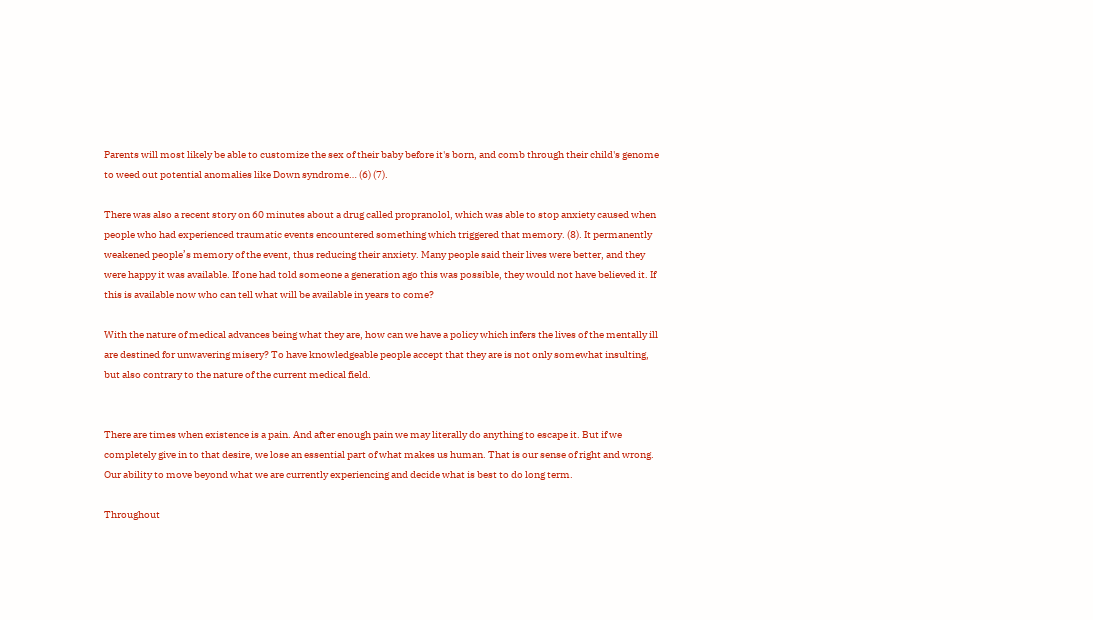Parents will most likely be able to customize the sex of their baby before it's born, and comb through their child's genome to weed out potential anomalies like Down syndrome… (6) (7).

There was also a recent story on 60 minutes about a drug called propranolol, which was able to stop anxiety caused when people who had experienced traumatic events encountered something which triggered that memory. (8). It permanently weakened people’s memory of the event, thus reducing their anxiety. Many people said their lives were better, and they were happy it was available. If one had told someone a generation ago this was possible, they would not have believed it. If this is available now who can tell what will be available in years to come?

With the nature of medical advances being what they are, how can we have a policy which infers the lives of the mentally ill are destined for unwavering misery? To have knowledgeable people accept that they are is not only somewhat insulting, but also contrary to the nature of the current medical field.


There are times when existence is a pain. And after enough pain we may literally do anything to escape it. But if we completely give in to that desire, we lose an essential part of what makes us human. That is our sense of right and wrong. Our ability to move beyond what we are currently experiencing and decide what is best to do long term.

Throughout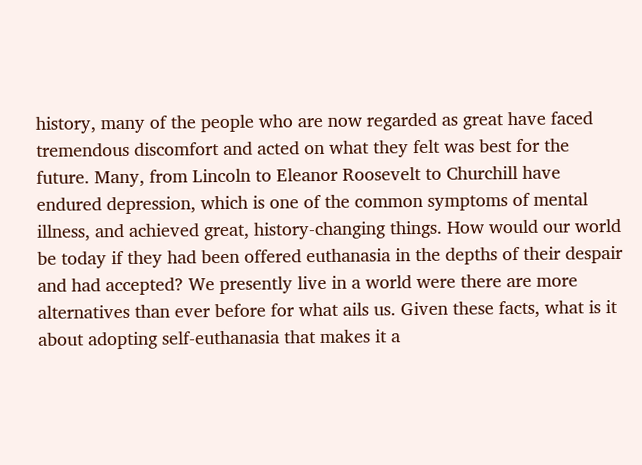history, many of the people who are now regarded as great have faced tremendous discomfort and acted on what they felt was best for the future. Many, from Lincoln to Eleanor Roosevelt to Churchill have endured depression, which is one of the common symptoms of mental illness, and achieved great, history-changing things. How would our world be today if they had been offered euthanasia in the depths of their despair and had accepted? We presently live in a world were there are more alternatives than ever before for what ails us. Given these facts, what is it about adopting self-euthanasia that makes it a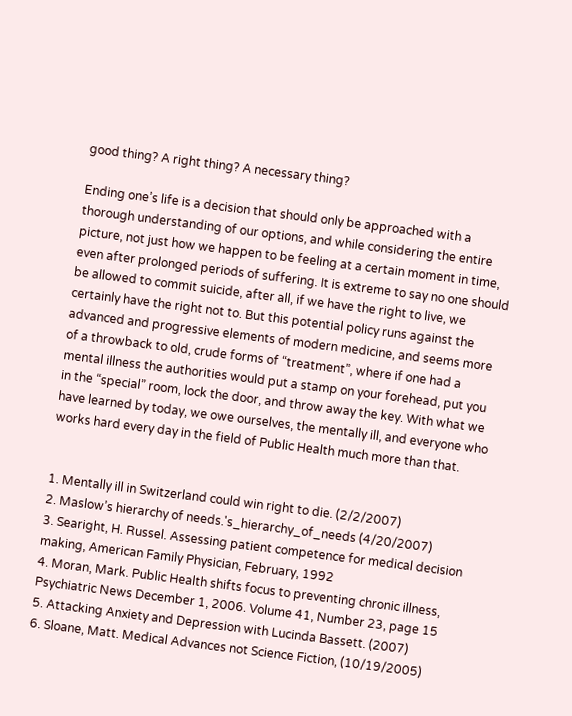good thing? A right thing? A necessary thing?

Ending one’s life is a decision that should only be approached with a thorough understanding of our options, and while considering the entire picture, not just how we happen to be feeling at a certain moment in time, even after prolonged periods of suffering. It is extreme to say no one should be allowed to commit suicide, after all, if we have the right to live, we certainly have the right not to. But this potential policy runs against the advanced and progressive elements of modern medicine, and seems more of a throwback to old, crude forms of “treatment”, where if one had a mental illness the authorities would put a stamp on your forehead, put you in the “special” room, lock the door, and throw away the key. With what we have learned by today, we owe ourselves, the mentally ill, and everyone who works hard every day in the field of Public Health much more than that.


1. Mentally ill in Switzerland could win right to die. (2/2/2007)
2. Maslow’s hierarchy of needs.'s_hierarchy_of_needs (4/20/2007)
3. Searight, H. Russel. Assessing patient competence for medical decision making, American Family Physician, February, 1992
4. Moran, Mark. Public Health shifts focus to preventing chronic illness, Psychiatric News December 1, 2006. Volume 41, Number 23, page 15
5. Attacking Anxiety and Depression with Lucinda Bassett. (2007)
6. Sloane, Matt. Medical Advances not Science Fiction, (10/19/2005)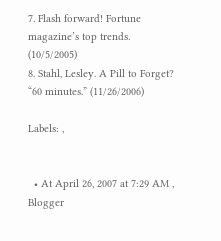7. Flash forward! Fortune magazine’s top trends. (10/5/2005)
8. Stahl, Lesley. A Pill to Forget? “60 minutes.” (11/26/2006)

Labels: ,


  • At April 26, 2007 at 7:29 AM , Blogger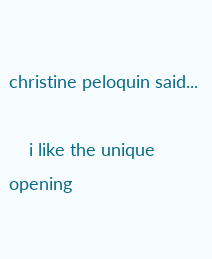christine peloquin said...

    i like the unique opening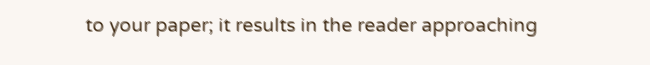to your paper; it results in the reader approaching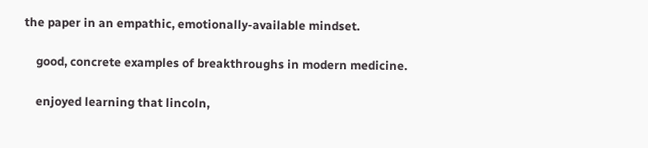the paper in an empathic, emotionally-available mindset.

    good, concrete examples of breakthroughs in modern medicine.

    enjoyed learning that lincoln,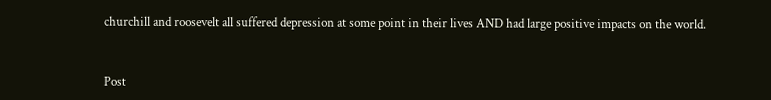churchill and roosevelt all suffered depression at some point in their lives AND had large positive impacts on the world.


Post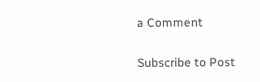a Comment

Subscribe to Post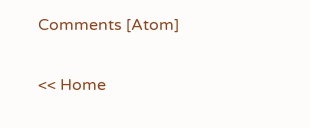Comments [Atom]

<< Home